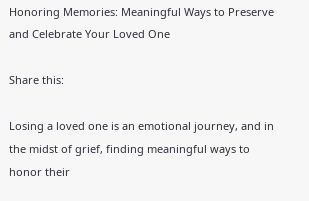Honoring Memories: Meaningful Ways to Preserve and Celebrate Your Loved One

Share this:

Losing a loved one is an emotional journey, and in the midst of grief, finding meaningful ways to honor their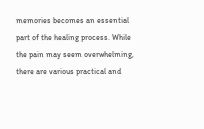memories becomes an essential part of the healing process. While the pain may seem overwhelming, there are various practical and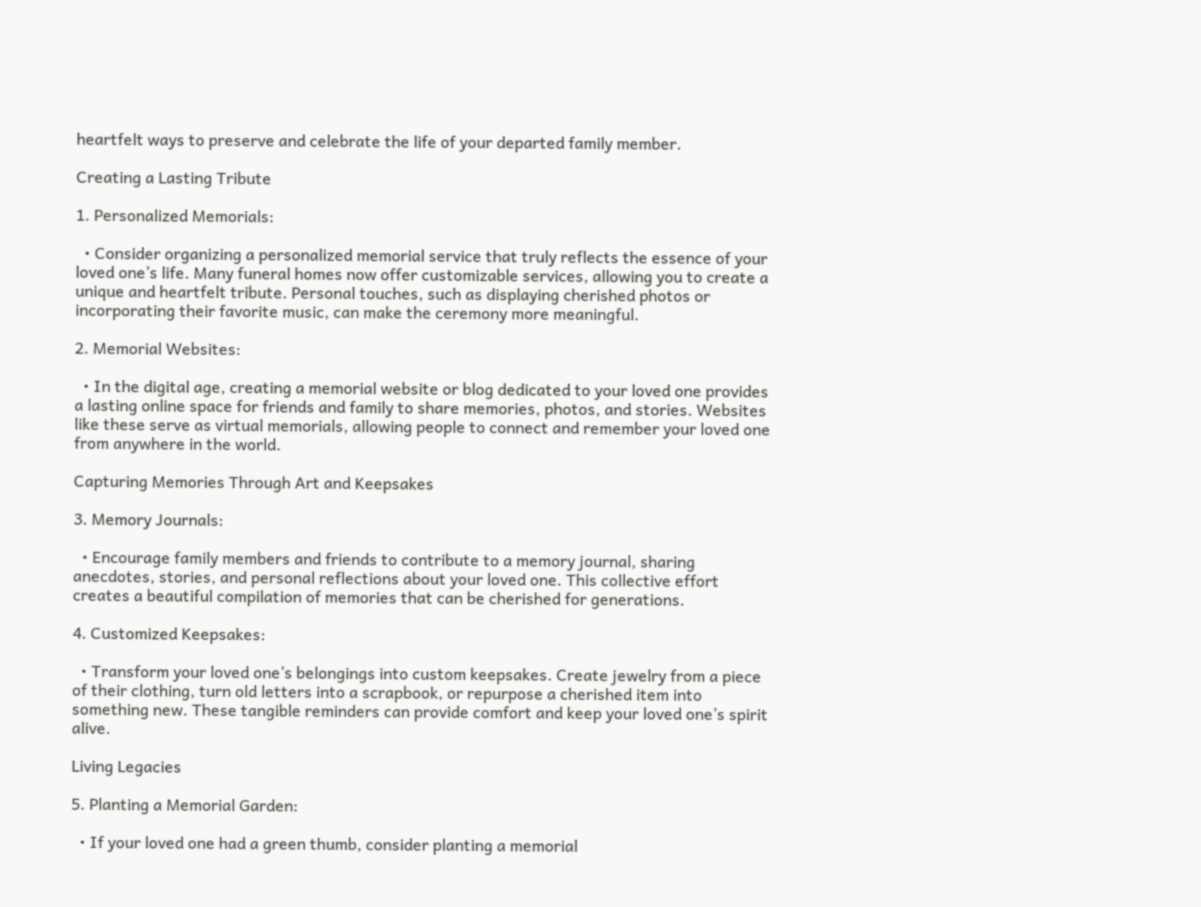heartfelt ways to preserve and celebrate the life of your departed family member.

Creating a Lasting Tribute

1. Personalized Memorials:

  • Consider organizing a personalized memorial service that truly reflects the essence of your loved one’s life. Many funeral homes now offer customizable services, allowing you to create a unique and heartfelt tribute. Personal touches, such as displaying cherished photos or incorporating their favorite music, can make the ceremony more meaningful.

2. Memorial Websites:

  • In the digital age, creating a memorial website or blog dedicated to your loved one provides a lasting online space for friends and family to share memories, photos, and stories. Websites like these serve as virtual memorials, allowing people to connect and remember your loved one from anywhere in the world.

Capturing Memories Through Art and Keepsakes

3. Memory Journals:

  • Encourage family members and friends to contribute to a memory journal, sharing anecdotes, stories, and personal reflections about your loved one. This collective effort creates a beautiful compilation of memories that can be cherished for generations.

4. Customized Keepsakes:

  • Transform your loved one’s belongings into custom keepsakes. Create jewelry from a piece of their clothing, turn old letters into a scrapbook, or repurpose a cherished item into something new. These tangible reminders can provide comfort and keep your loved one’s spirit alive.

Living Legacies

5. Planting a Memorial Garden:

  • If your loved one had a green thumb, consider planting a memorial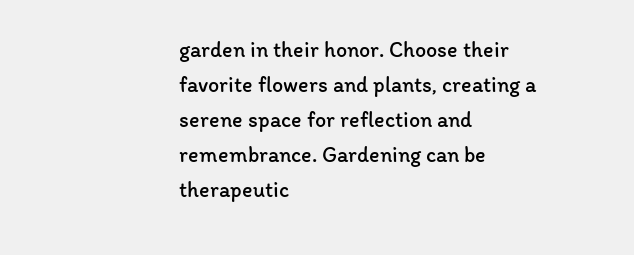garden in their honor. Choose their favorite flowers and plants, creating a serene space for reflection and remembrance. Gardening can be therapeutic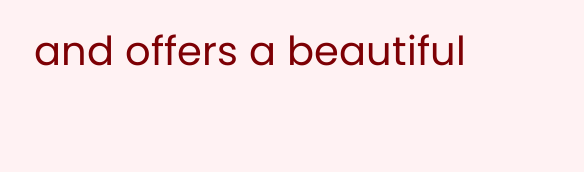and offers a beautiful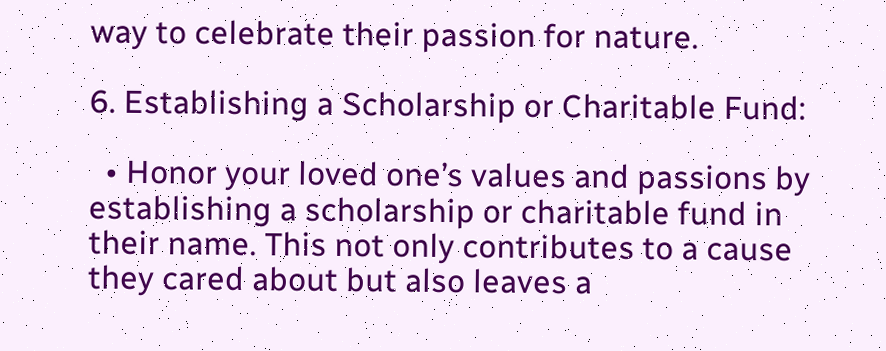way to celebrate their passion for nature.

6. Establishing a Scholarship or Charitable Fund:

  • Honor your loved one’s values and passions by establishing a scholarship or charitable fund in their name. This not only contributes to a cause they cared about but also leaves a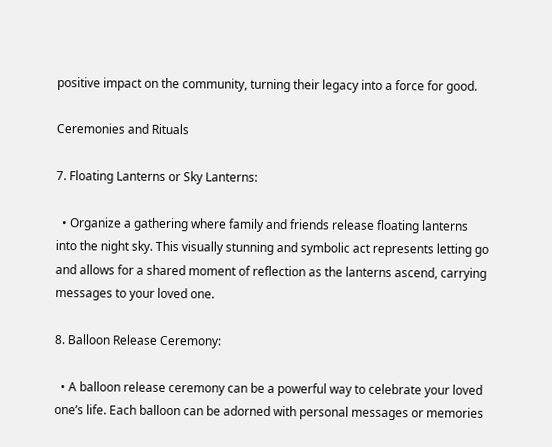positive impact on the community, turning their legacy into a force for good.

Ceremonies and Rituals

7. Floating Lanterns or Sky Lanterns:

  • Organize a gathering where family and friends release floating lanterns into the night sky. This visually stunning and symbolic act represents letting go and allows for a shared moment of reflection as the lanterns ascend, carrying messages to your loved one.

8. Balloon Release Ceremony:

  • A balloon release ceremony can be a powerful way to celebrate your loved one’s life. Each balloon can be adorned with personal messages or memories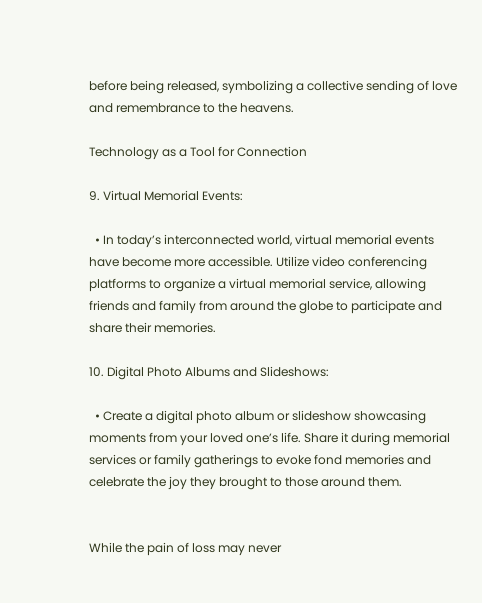before being released, symbolizing a collective sending of love and remembrance to the heavens.

Technology as a Tool for Connection

9. Virtual Memorial Events:

  • In today’s interconnected world, virtual memorial events have become more accessible. Utilize video conferencing platforms to organize a virtual memorial service, allowing friends and family from around the globe to participate and share their memories.

10. Digital Photo Albums and Slideshows:

  • Create a digital photo album or slideshow showcasing moments from your loved one’s life. Share it during memorial services or family gatherings to evoke fond memories and celebrate the joy they brought to those around them.


While the pain of loss may never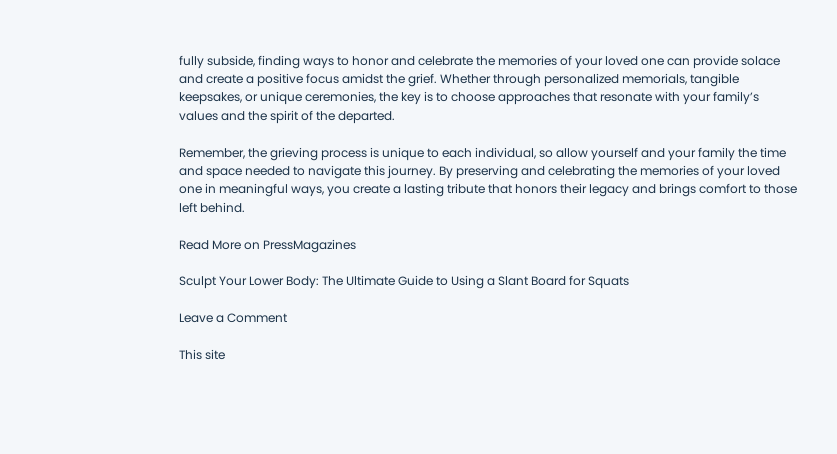fully subside, finding ways to honor and celebrate the memories of your loved one can provide solace and create a positive focus amidst the grief. Whether through personalized memorials, tangible keepsakes, or unique ceremonies, the key is to choose approaches that resonate with your family’s values and the spirit of the departed.

Remember, the grieving process is unique to each individual, so allow yourself and your family the time and space needed to navigate this journey. By preserving and celebrating the memories of your loved one in meaningful ways, you create a lasting tribute that honors their legacy and brings comfort to those left behind.

Read More on PressMagazines

Sculpt Your Lower Body: The Ultimate Guide to Using a Slant Board for Squats

Leave a Comment

This site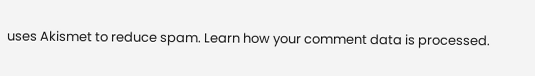uses Akismet to reduce spam. Learn how your comment data is processed.